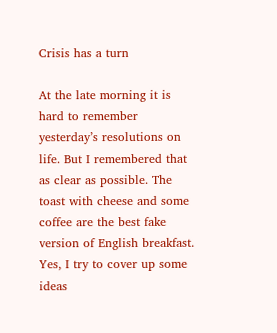Crisis has a turn

At the late morning it is hard to remember yesterday’s resolutions on life. But I remembered that as clear as possible. The toast with cheese and some coffee are the best fake version of English breakfast. Yes, I try to cover up some ideas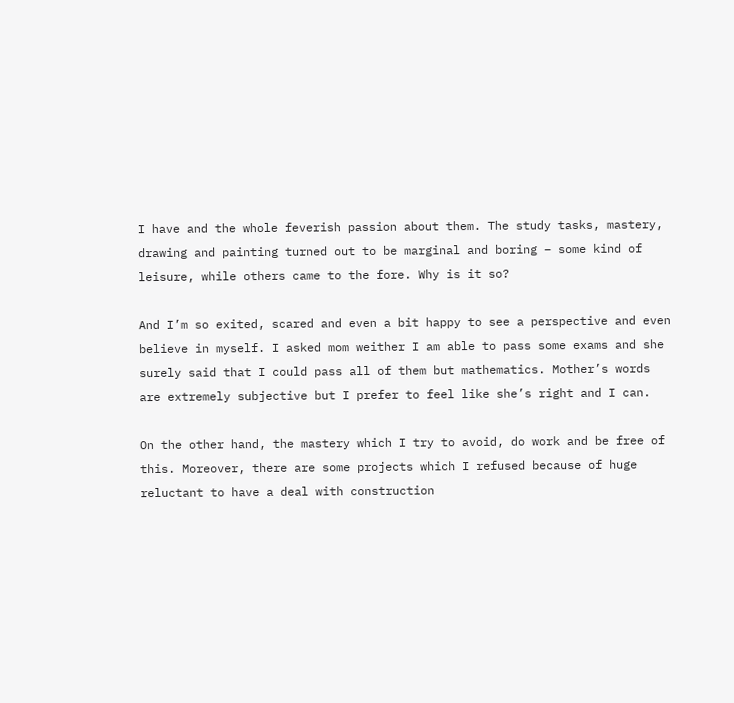I have and the whole feverish passion about them. The study tasks, mastery, drawing and painting turned out to be marginal and boring – some kind of leisure, while others came to the fore. Why is it so?

And I’m so exited, scared and even a bit happy to see a perspective and even believe in myself. I asked mom weither I am able to pass some exams and she surely said that I could pass all of them but mathematics. Mother’s words are extremely subjective but I prefer to feel like she’s right and I can.

On the other hand, the mastery which I try to avoid, do work and be free of this. Moreover, there are some projects which I refused because of huge reluctant to have a deal with construction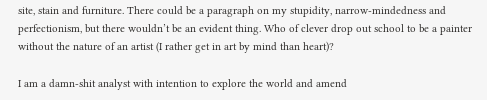site, stain and furniture. There could be a paragraph on my stupidity, narrow-mindedness and perfectionism, but there wouldn’t be an evident thing. Who of clever drop out school to be a painter without the nature of an artist (I rather get in art by mind than heart)?

I am a damn-shit analyst with intention to explore the world and amend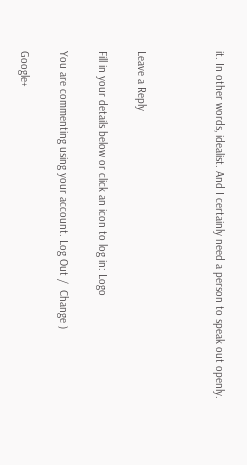it. In other words, idealist. And I certainly need a person to speak out openly.



Leave a Reply

Fill in your details below or click an icon to log in: Logo

You are commenting using your account. Log Out /  Change )

Google+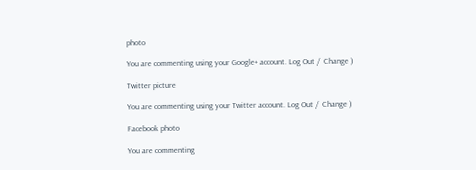photo

You are commenting using your Google+ account. Log Out /  Change )

Twitter picture

You are commenting using your Twitter account. Log Out /  Change )

Facebook photo

You are commenting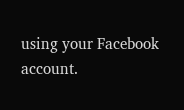using your Facebook account.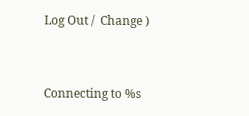Log Out /  Change )


Connecting to %s